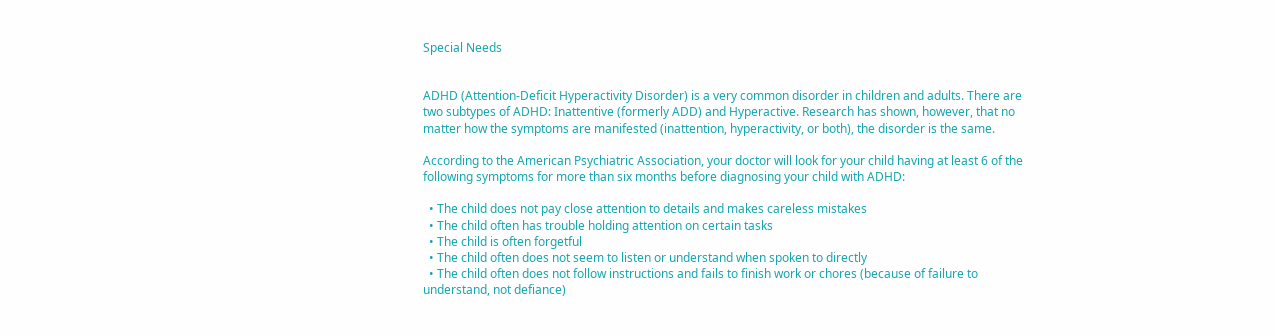Special Needs


ADHD (Attention-Deficit Hyperactivity Disorder) is a very common disorder in children and adults. There are two subtypes of ADHD: Inattentive (formerly ADD) and Hyperactive. Research has shown, however, that no matter how the symptoms are manifested (inattention, hyperactivity, or both), the disorder is the same.

According to the American Psychiatric Association, your doctor will look for your child having at least 6 of the following symptoms for more than six months before diagnosing your child with ADHD:

  • The child does not pay close attention to details and makes careless mistakes
  • The child often has trouble holding attention on certain tasks
  • The child is often forgetful
  • The child often does not seem to listen or understand when spoken to directly
  • The child often does not follow instructions and fails to finish work or chores (because of failure to understand, not defiance)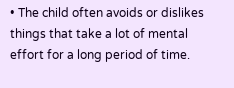• The child often avoids or dislikes things that take a lot of mental effort for a long period of time.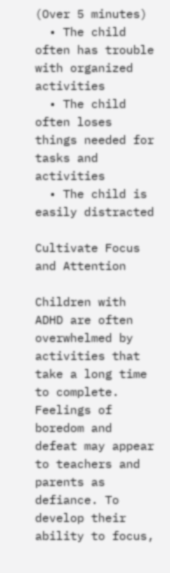(Over 5 minutes)
  • The child often has trouble with organized activities
  • The child often loses things needed for tasks and activities
  • The child is easily distracted

Cultivate Focus and Attention

Children with ADHD are often overwhelmed by activities that take a long time to complete. Feelings of boredom and defeat may appear to teachers and parents as defiance. To develop their ability to focus,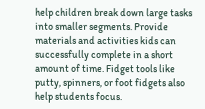help children break down large tasks into smaller segments. Provide materials and activities kids can successfully complete in a short amount of time. Fidget tools like putty, spinners, or foot fidgets also help students focus.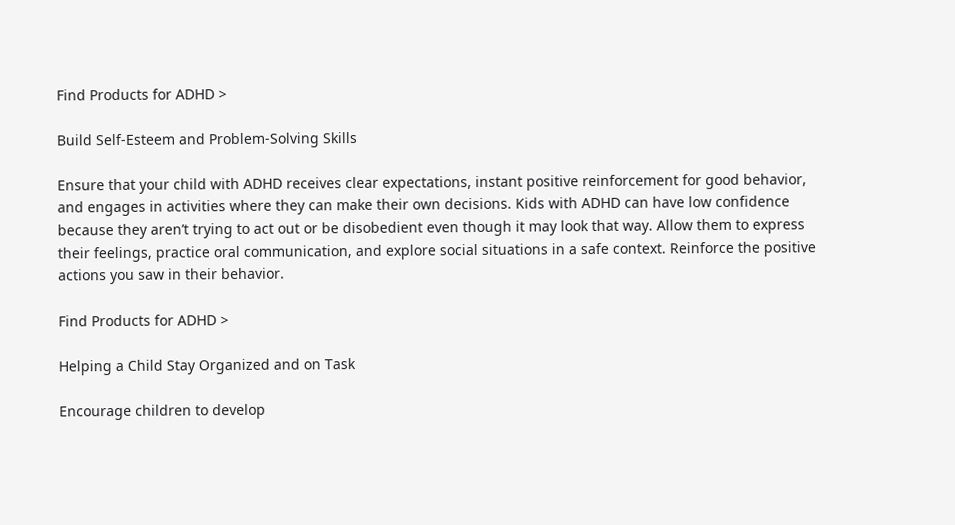Find Products for ADHD >

Build Self-Esteem and Problem-Solving Skills

Ensure that your child with ADHD receives clear expectations, instant positive reinforcement for good behavior, and engages in activities where they can make their own decisions. Kids with ADHD can have low confidence because they aren’t trying to act out or be disobedient even though it may look that way. Allow them to express their feelings, practice oral communication, and explore social situations in a safe context. Reinforce the positive actions you saw in their behavior.

Find Products for ADHD >

Helping a Child Stay Organized and on Task

Encourage children to develop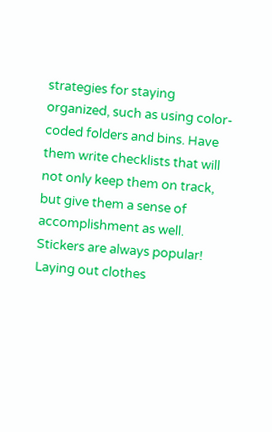strategies for staying organized, such as using color-coded folders and bins. Have them write checklists that will not only keep them on track, but give them a sense of accomplishment as well. Stickers are always popular! Laying out clothes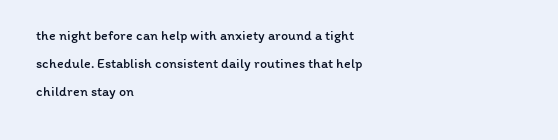the night before can help with anxiety around a tight schedule. Establish consistent daily routines that help children stay on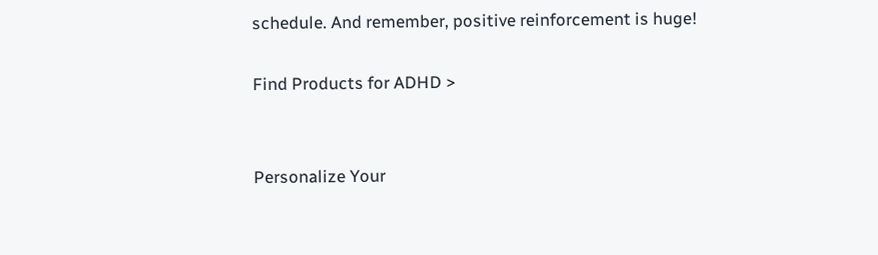schedule. And remember, positive reinforcement is huge!

Find Products for ADHD >


Personalize Your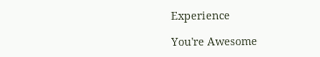Experience

You're Awesome